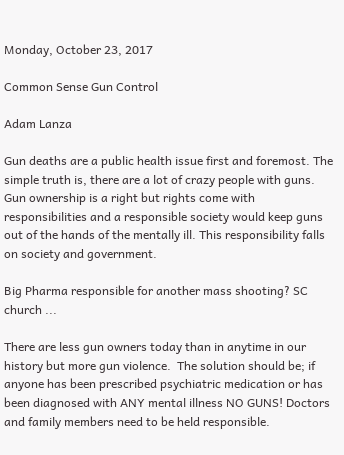Monday, October 23, 2017

Common Sense Gun Control

Adam Lanza

Gun deaths are a public health issue first and foremost. The simple truth is, there are a lot of crazy people with guns. Gun ownership is a right but rights come with responsibilities and a responsible society would keep guns out of the hands of the mentally ill. This responsibility falls on society and government.

Big Pharma responsible for another mass shooting? SC church ...

There are less gun owners today than in anytime in our history but more gun violence.  The solution should be; if anyone has been prescribed psychiatric medication or has been diagnosed with ANY mental illness NO GUNS! Doctors and family members need to be held responsible.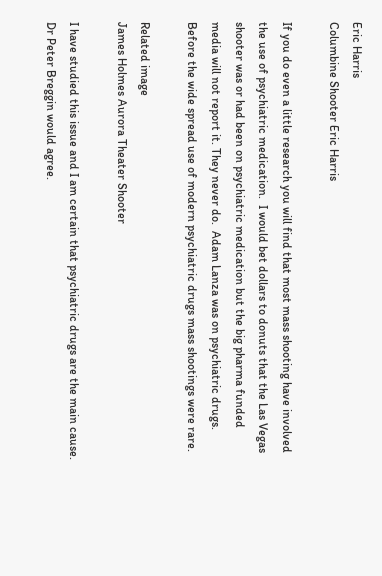Eric Harris
Columbine Shooter Eric Harris

If you do even a little research you will find that most mass shooting have involved the use of psychiatric medication.  I would bet dollars to donuts that the Las Vegas shooter was or had been on psychiatric medication but the big pharma funded media will not report it. They never do.  Adam Lanza was on psychiatric drugs.  Before the wide spread use of modern psychiatric drugs mass shootings were rare.

Related image
James Holmes Aurora Theater Shooter

I have studied this issue and I am certain that psychiatric drugs are the main cause.  Dr Peter Breggin would agree.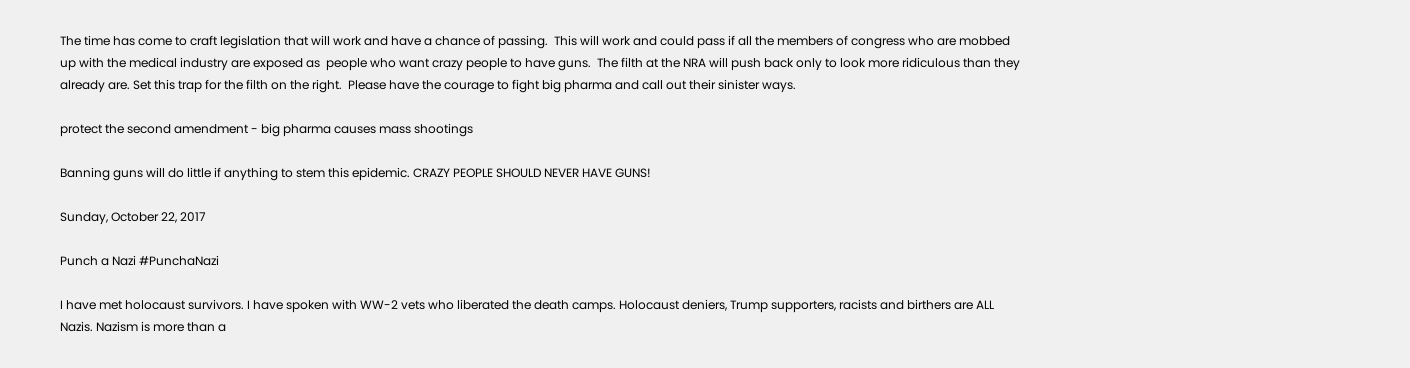The time has come to craft legislation that will work and have a chance of passing.  This will work and could pass if all the members of congress who are mobbed up with the medical industry are exposed as  people who want crazy people to have guns.  The filth at the NRA will push back only to look more ridiculous than they already are. Set this trap for the filth on the right.  Please have the courage to fight big pharma and call out their sinister ways.

protect the second amendment - big pharma causes mass shootings

Banning guns will do little if anything to stem this epidemic. CRAZY PEOPLE SHOULD NEVER HAVE GUNS!

Sunday, October 22, 2017

Punch a Nazi #PunchaNazi

I have met holocaust survivors. I have spoken with WW-2 vets who liberated the death camps. Holocaust deniers, Trump supporters, racists and birthers are ALL Nazis. Nazism is more than a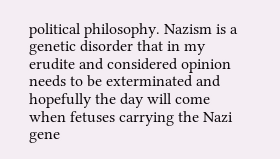political philosophy. Nazism is a genetic disorder that in my erudite and considered opinion needs to be exterminated and hopefully the day will come when fetuses carrying the Nazi gene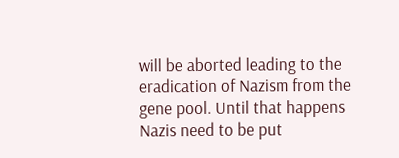will be aborted leading to the eradication of Nazism from the gene pool. Until that happens Nazis need to be put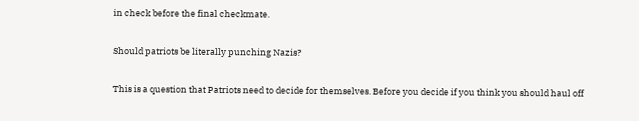in check before the final checkmate.

Should patriots be literally punching Nazis?

This is a question that Patriots need to decide for themselves. Before you decide if you think you should haul off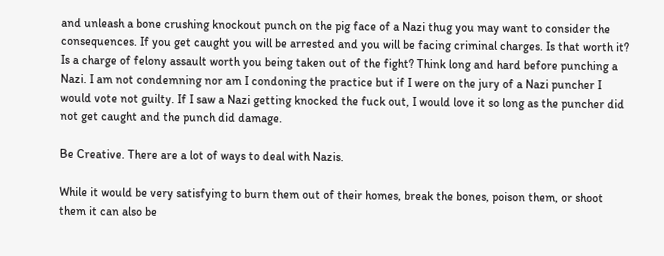and unleash a bone crushing knockout punch on the pig face of a Nazi thug you may want to consider the consequences. If you get caught you will be arrested and you will be facing criminal charges. Is that worth it? Is a charge of felony assault worth you being taken out of the fight? Think long and hard before punching a Nazi. I am not condemning nor am I condoning the practice but if I were on the jury of a Nazi puncher I would vote not guilty. If I saw a Nazi getting knocked the fuck out, I would love it so long as the puncher did not get caught and the punch did damage.

Be Creative. There are a lot of ways to deal with Nazis.

While it would be very satisfying to burn them out of their homes, break the bones, poison them, or shoot them it can also be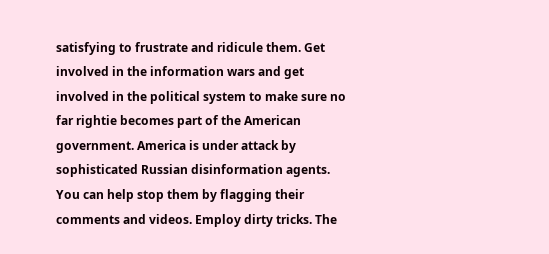satisfying to frustrate and ridicule them. Get involved in the information wars and get involved in the political system to make sure no far rightie becomes part of the American government. America is under attack by sophisticated Russian disinformation agents. You can help stop them by flagging their comments and videos. Employ dirty tricks. The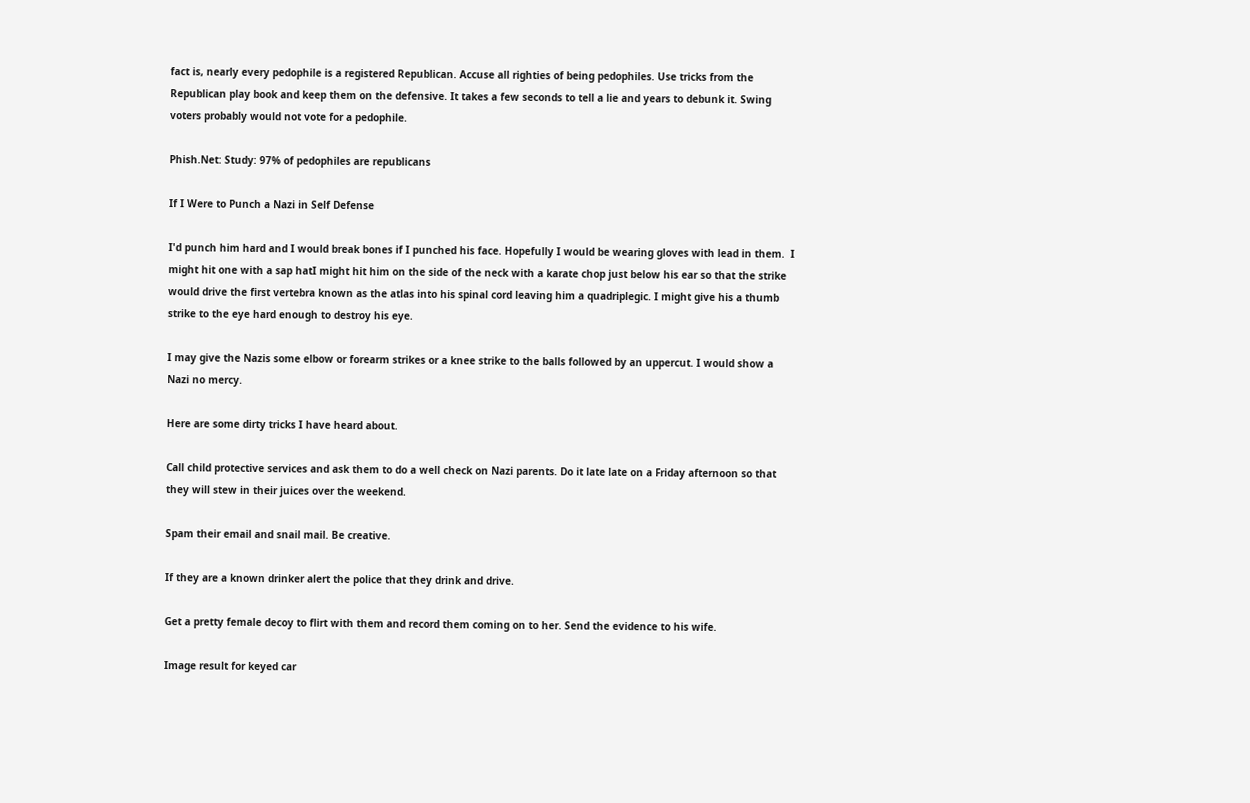fact is, nearly every pedophile is a registered Republican. Accuse all righties of being pedophiles. Use tricks from the Republican play book and keep them on the defensive. It takes a few seconds to tell a lie and years to debunk it. Swing voters probably would not vote for a pedophile.

Phish.Net: Study: 97% of pedophiles are republicans

If I Were to Punch a Nazi in Self Defense

I'd punch him hard and I would break bones if I punched his face. Hopefully I would be wearing gloves with lead in them.  I might hit one with a sap hatI might hit him on the side of the neck with a karate chop just below his ear so that the strike would drive the first vertebra known as the atlas into his spinal cord leaving him a quadriplegic. I might give his a thumb strike to the eye hard enough to destroy his eye.

I may give the Nazis some elbow or forearm strikes or a knee strike to the balls followed by an uppercut. I would show a Nazi no mercy.

Here are some dirty tricks I have heard about.

Call child protective services and ask them to do a well check on Nazi parents. Do it late late on a Friday afternoon so that they will stew in their juices over the weekend.

Spam their email and snail mail. Be creative.

If they are a known drinker alert the police that they drink and drive.

Get a pretty female decoy to flirt with them and record them coming on to her. Send the evidence to his wife.

Image result for keyed car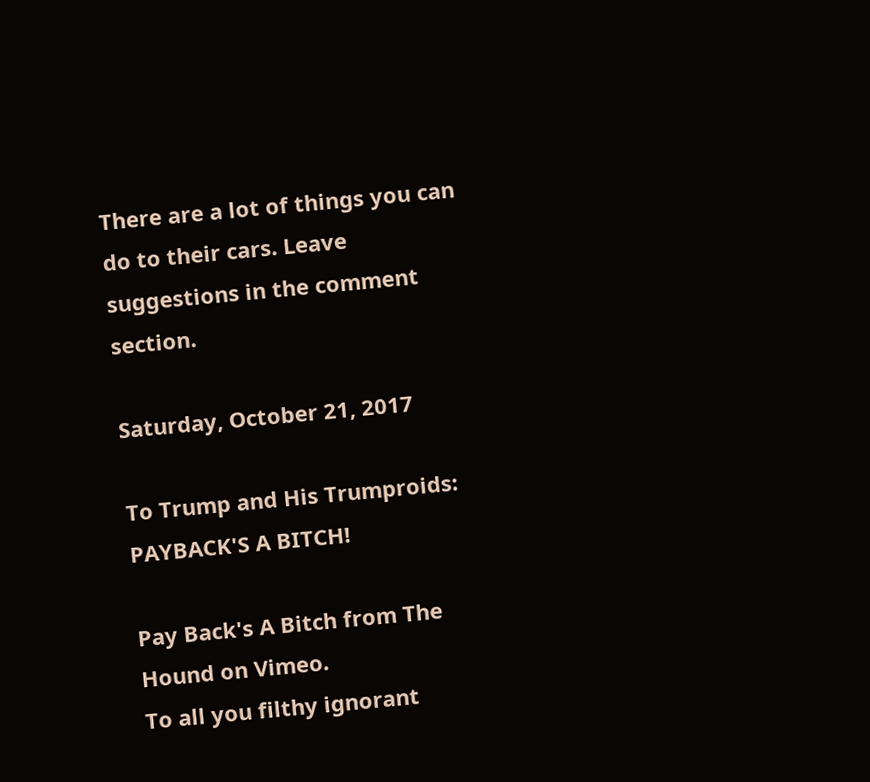There are a lot of things you can do to their cars. Leave suggestions in the comment section.

Saturday, October 21, 2017

To Trump and His Trumproids: PAYBACK'S A BITCH!

Pay Back's A Bitch from The Hound on Vimeo.
To all you filthy ignorant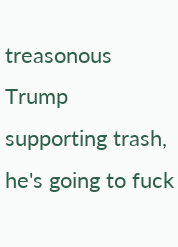treasonous Trump supporting trash, he's going to fuck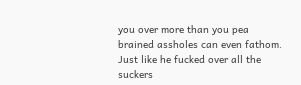you over more than you pea brained assholes can even fathom. Just like he fucked over all the suckers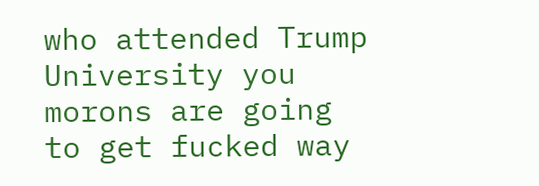who attended Trump University you morons are going to get fucked way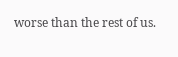worse than the rest of us.